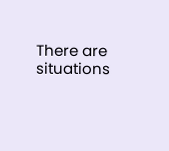There are situations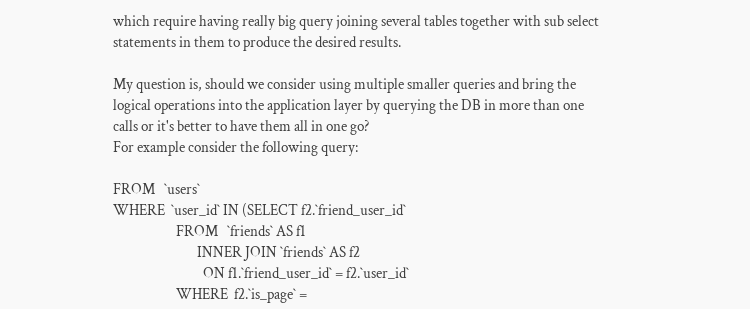which require having really big query joining several tables together with sub select statements in them to produce the desired results.

My question is, should we consider using multiple smaller queries and bring the logical operations into the application layer by querying the DB in more than one calls or it's better to have them all in one go?
For example consider the following query:

FROM   `users`
WHERE  `user_id` IN (SELECT f2.`friend_user_id`
                     FROM   `friends` AS f1
                            INNER JOIN `friends` AS f2
                              ON f1.`friend_user_id` = f2.`user_id`
                     WHERE  f2.`is_page` =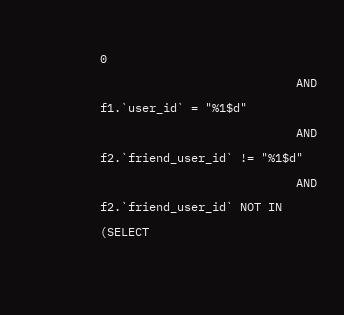0
                            AND f1.`user_id` = "%1$d"
                            AND f2.`friend_user_id` != "%1$d"
                            AND f2.`friend_user_id` NOT IN (SELECT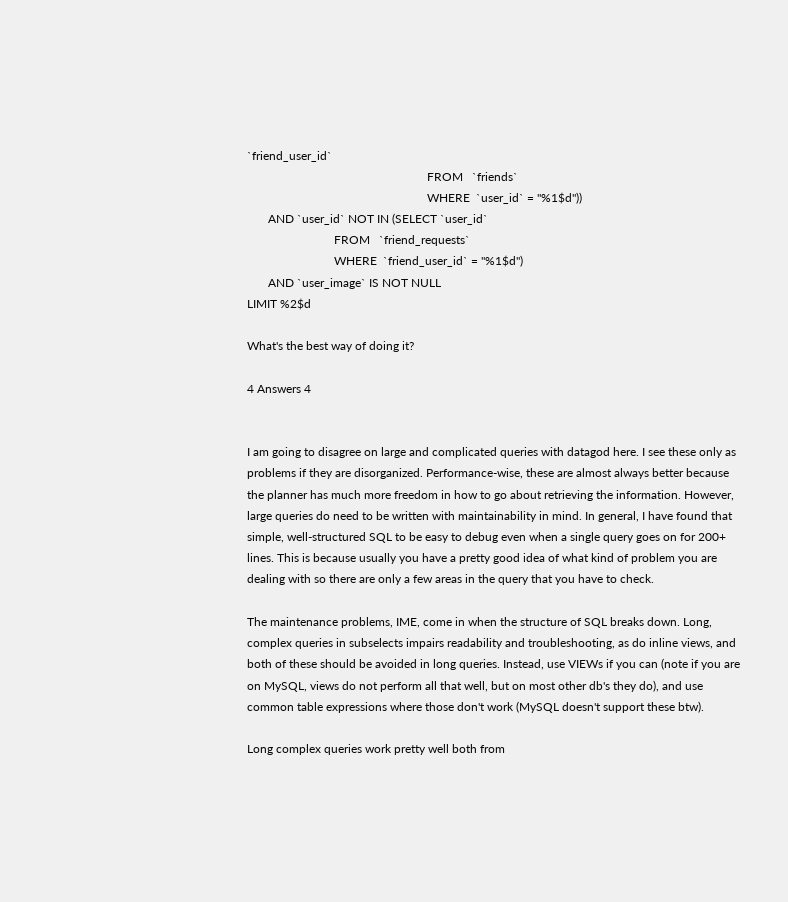`friend_user_id`
                                                            FROM   `friends`
                                                            WHERE  `user_id` = "%1$d"))
       AND `user_id` NOT IN (SELECT `user_id`
                             FROM   `friend_requests`
                             WHERE  `friend_user_id` = "%1$d")
       AND `user_image` IS NOT NULL
LIMIT %2$d

What's the best way of doing it?

4 Answers 4


I am going to disagree on large and complicated queries with datagod here. I see these only as problems if they are disorganized. Performance-wise, these are almost always better because the planner has much more freedom in how to go about retrieving the information. However, large queries do need to be written with maintainability in mind. In general, I have found that simple, well-structured SQL to be easy to debug even when a single query goes on for 200+ lines. This is because usually you have a pretty good idea of what kind of problem you are dealing with so there are only a few areas in the query that you have to check.

The maintenance problems, IME, come in when the structure of SQL breaks down. Long, complex queries in subselects impairs readability and troubleshooting, as do inline views, and both of these should be avoided in long queries. Instead, use VIEWs if you can (note if you are on MySQL, views do not perform all that well, but on most other db's they do), and use common table expressions where those don't work (MySQL doesn't support these btw).

Long complex queries work pretty well both from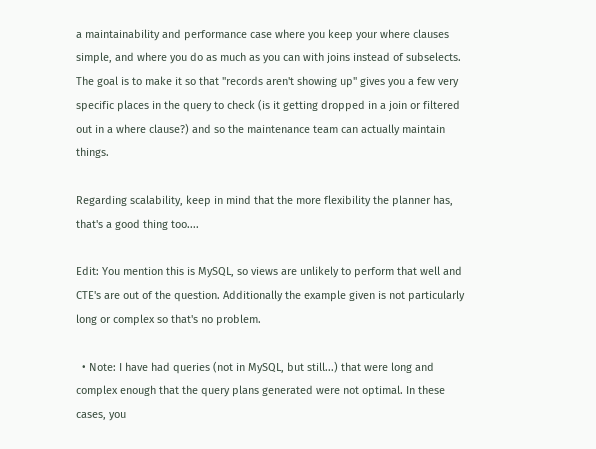a maintainability and performance case where you keep your where clauses simple, and where you do as much as you can with joins instead of subselects. The goal is to make it so that "records aren't showing up" gives you a few very specific places in the query to check (is it getting dropped in a join or filtered out in a where clause?) and so the maintenance team can actually maintain things.

Regarding scalability, keep in mind that the more flexibility the planner has, that's a good thing too....

Edit: You mention this is MySQL, so views are unlikely to perform that well and CTE's are out of the question. Additionally the example given is not particularly long or complex so that's no problem.

  • Note: I have had queries (not in MySQL, but still...) that were long and complex enough that the query plans generated were not optimal. In these cases, you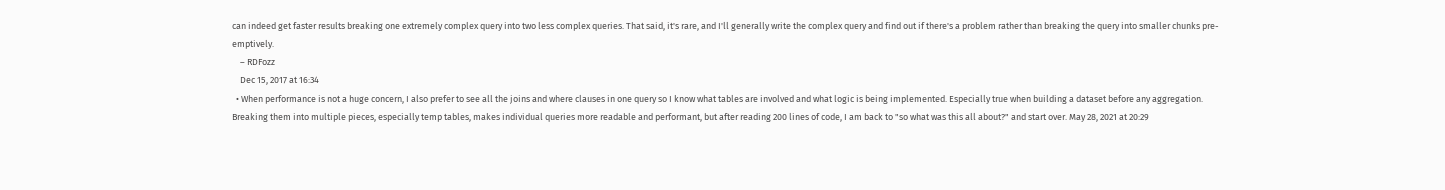can indeed get faster results breaking one extremely complex query into two less complex queries. That said, it's rare, and I'll generally write the complex query and find out if there's a problem rather than breaking the query into smaller chunks pre-emptively.
    – RDFozz
    Dec 15, 2017 at 16:34
  • When performance is not a huge concern, I also prefer to see all the joins and where clauses in one query so I know what tables are involved and what logic is being implemented. Especially true when building a dataset before any aggregation. Breaking them into multiple pieces, especially temp tables, makes individual queries more readable and performant, but after reading 200 lines of code, I am back to "so what was this all about?" and start over. May 28, 2021 at 20:29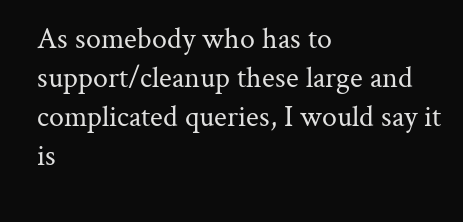As somebody who has to support/cleanup these large and complicated queries, I would say it is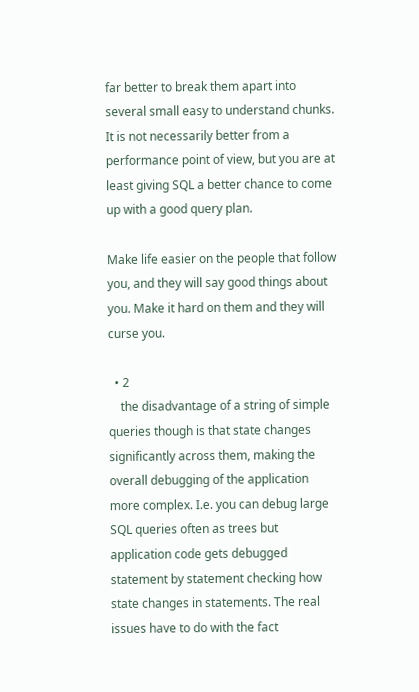far better to break them apart into several small easy to understand chunks. It is not necessarily better from a performance point of view, but you are at least giving SQL a better chance to come up with a good query plan.

Make life easier on the people that follow you, and they will say good things about you. Make it hard on them and they will curse you.

  • 2
    the disadvantage of a string of simple queries though is that state changes significantly across them, making the overall debugging of the application more complex. I.e. you can debug large SQL queries often as trees but application code gets debugged statement by statement checking how state changes in statements. The real issues have to do with the fact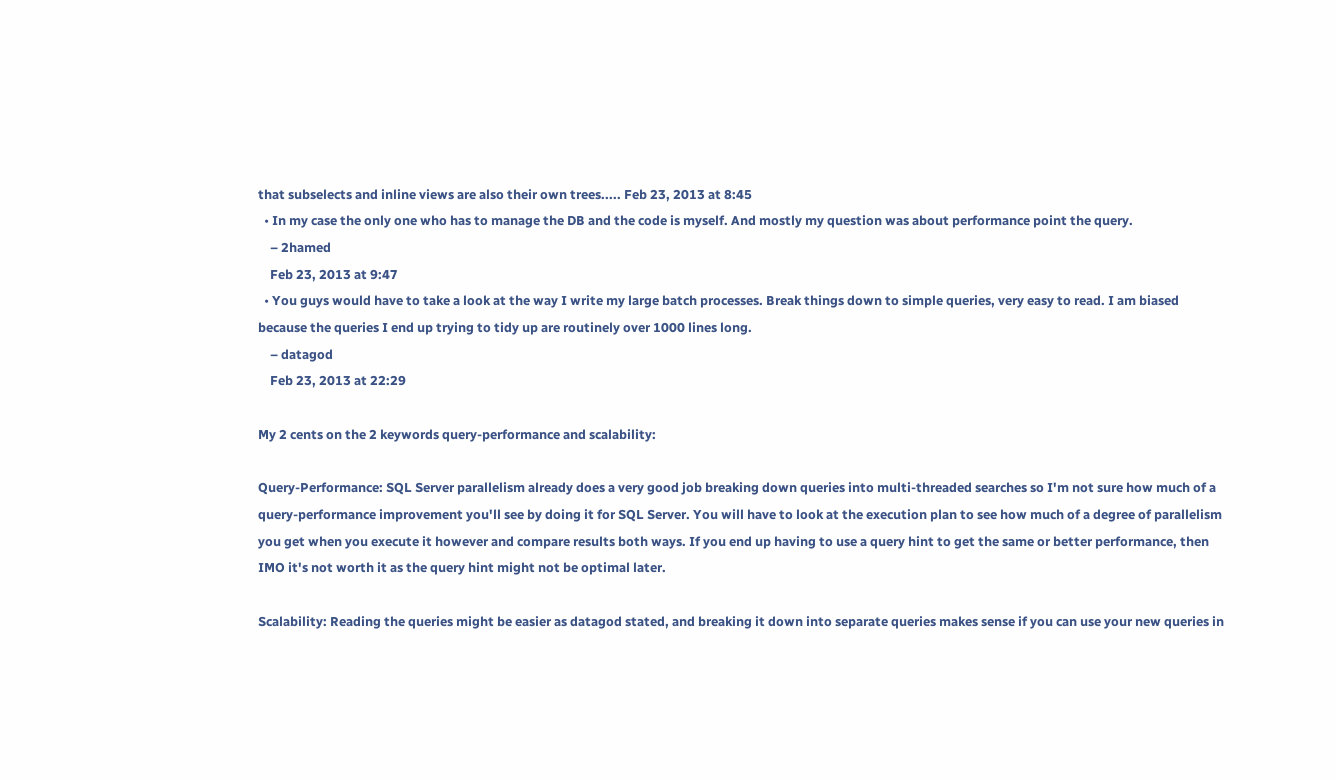that subselects and inline views are also their own trees..... Feb 23, 2013 at 8:45
  • In my case the only one who has to manage the DB and the code is myself. And mostly my question was about performance point the query.
    – 2hamed
    Feb 23, 2013 at 9:47
  • You guys would have to take a look at the way I write my large batch processes. Break things down to simple queries, very easy to read. I am biased because the queries I end up trying to tidy up are routinely over 1000 lines long.
    – datagod
    Feb 23, 2013 at 22:29

My 2 cents on the 2 keywords query-performance and scalability:

Query-Performance: SQL Server parallelism already does a very good job breaking down queries into multi-threaded searches so I'm not sure how much of a query-performance improvement you'll see by doing it for SQL Server. You will have to look at the execution plan to see how much of a degree of parallelism you get when you execute it however and compare results both ways. If you end up having to use a query hint to get the same or better performance, then IMO it's not worth it as the query hint might not be optimal later.

Scalability: Reading the queries might be easier as datagod stated, and breaking it down into separate queries makes sense if you can use your new queries in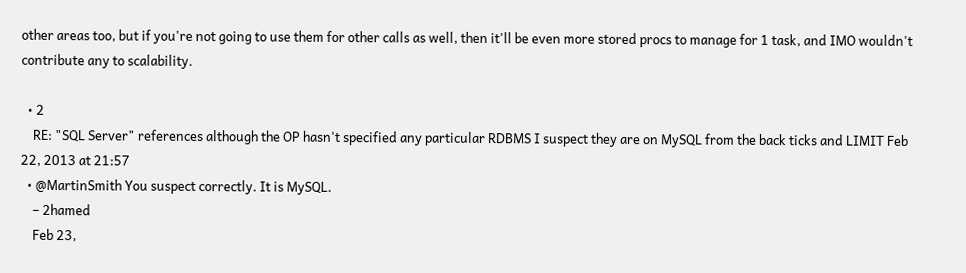other areas too, but if you're not going to use them for other calls as well, then it'll be even more stored procs to manage for 1 task, and IMO wouldn't contribute any to scalability.

  • 2
    RE: "SQL Server" references although the OP hasn't specified any particular RDBMS I suspect they are on MySQL from the back ticks and LIMIT Feb 22, 2013 at 21:57
  • @MartinSmith You suspect correctly. It is MySQL.
    – 2hamed
    Feb 23,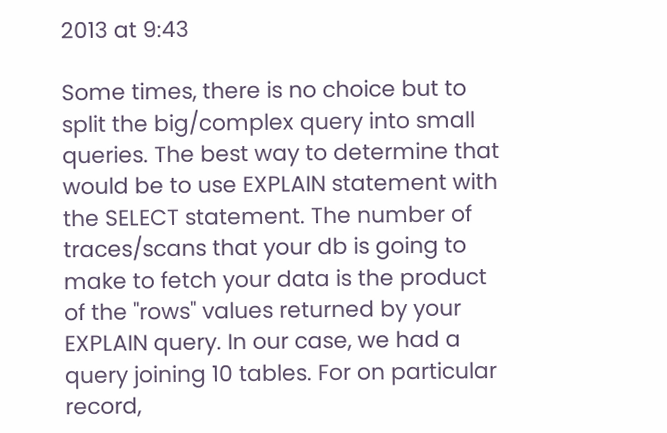2013 at 9:43

Some times, there is no choice but to split the big/complex query into small queries. The best way to determine that would be to use EXPLAIN statement with the SELECT statement. The number of traces/scans that your db is going to make to fetch your data is the product of the "rows" values returned by your EXPLAIN query. In our case, we had a query joining 10 tables. For on particular record,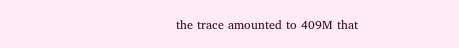the trace amounted to 409M that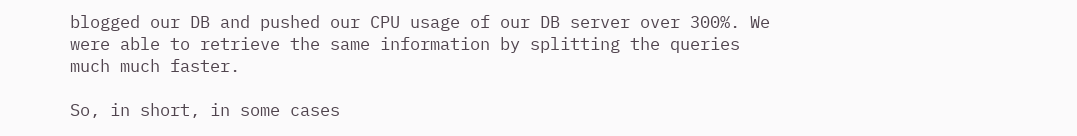blogged our DB and pushed our CPU usage of our DB server over 300%. We were able to retrieve the same information by splitting the queries much much faster.

So, in short, in some cases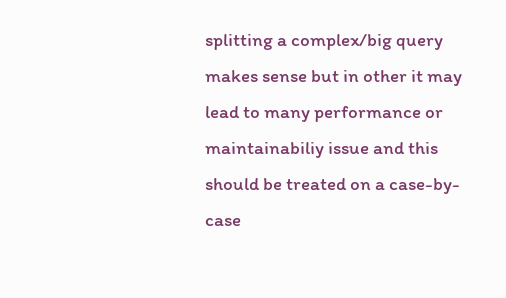splitting a complex/big query makes sense but in other it may lead to many performance or maintainabiliy issue and this should be treated on a case-by-case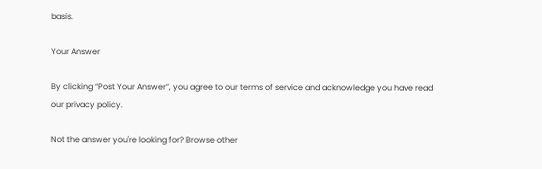basis.

Your Answer

By clicking “Post Your Answer”, you agree to our terms of service and acknowledge you have read our privacy policy.

Not the answer you're looking for? Browse other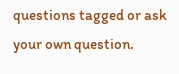questions tagged or ask your own question.